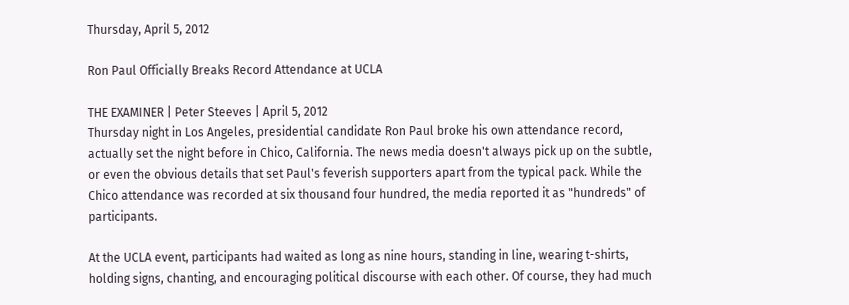Thursday, April 5, 2012

Ron Paul Officially Breaks Record Attendance at UCLA

THE EXAMINER | Peter Steeves | April 5, 2012
Thursday night in Los Angeles, presidential candidate Ron Paul broke his own attendance record, actually set the night before in Chico, California. The news media doesn't always pick up on the subtle, or even the obvious details that set Paul's feverish supporters apart from the typical pack. While the Chico attendance was recorded at six thousand four hundred, the media reported it as "hundreds" of participants.

At the UCLA event, participants had waited as long as nine hours, standing in line, wearing t-shirts, holding signs, chanting, and encouraging political discourse with each other. Of course, they had much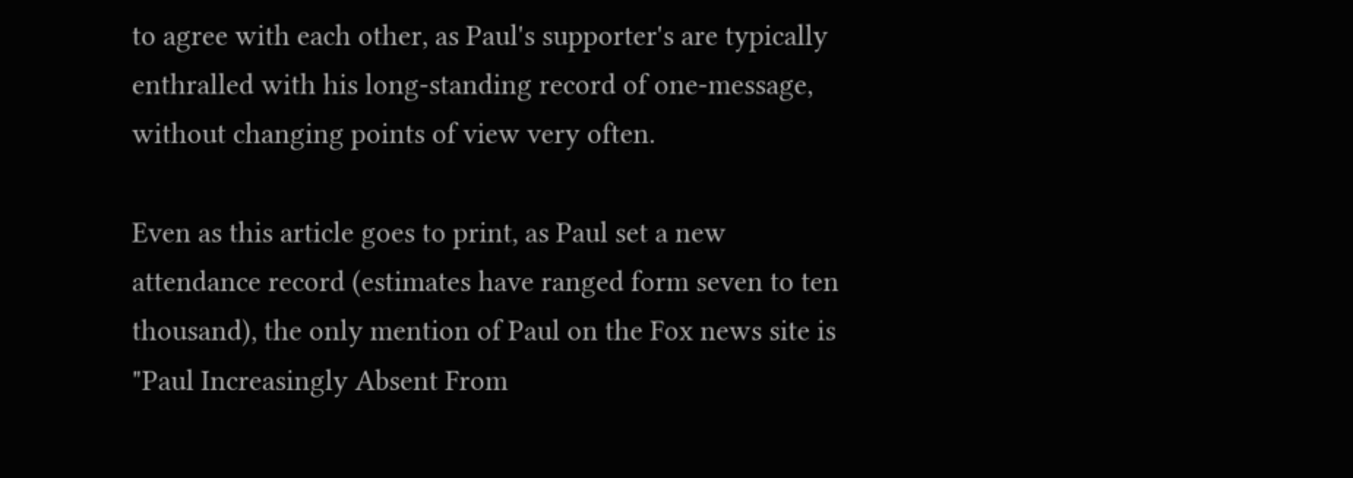to agree with each other, as Paul's supporter's are typically enthralled with his long-standing record of one-message, without changing points of view very often.

Even as this article goes to print, as Paul set a new attendance record (estimates have ranged form seven to ten thousand), the only mention of Paul on the Fox news site is "Paul Increasingly Absent From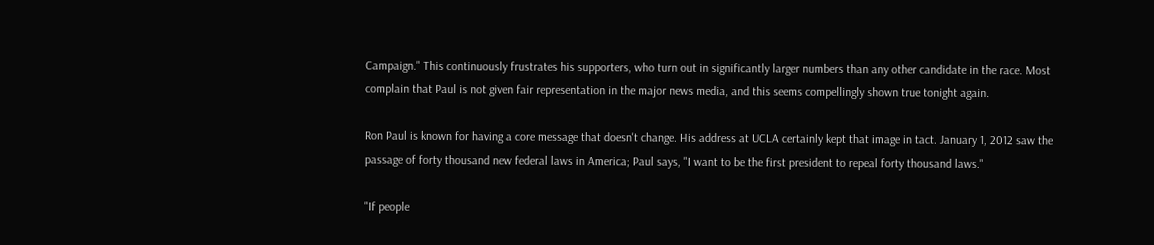Campaign." This continuously frustrates his supporters, who turn out in significantly larger numbers than any other candidate in the race. Most complain that Paul is not given fair representation in the major news media, and this seems compellingly shown true tonight again.

Ron Paul is known for having a core message that doesn't change. His address at UCLA certainly kept that image in tact. January 1, 2012 saw the passage of forty thousand new federal laws in America; Paul says, "I want to be the first president to repeal forty thousand laws."

"If people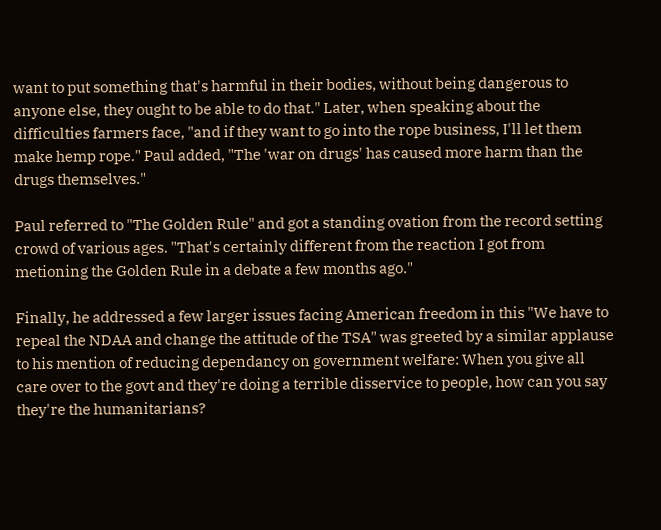want to put something that's harmful in their bodies, without being dangerous to anyone else, they ought to be able to do that." Later, when speaking about the difficulties farmers face, "and if they want to go into the rope business, I'll let them make hemp rope." Paul added, "The 'war on drugs' has caused more harm than the drugs themselves."

Paul referred to "The Golden Rule" and got a standing ovation from the record setting crowd of various ages. "That's certainly different from the reaction I got from metioning the Golden Rule in a debate a few months ago."

Finally, he addressed a few larger issues facing American freedom in this "We have to repeal the NDAA and change the attitude of the TSA" was greeted by a similar applause to his mention of reducing dependancy on government welfare: When you give all care over to the govt and they're doing a terrible disservice to people, how can you say they're the humanitarians?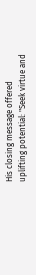His closing message offered uplifting potential: "Seek virtue and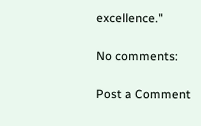excellence."

No comments:

Post a Comment